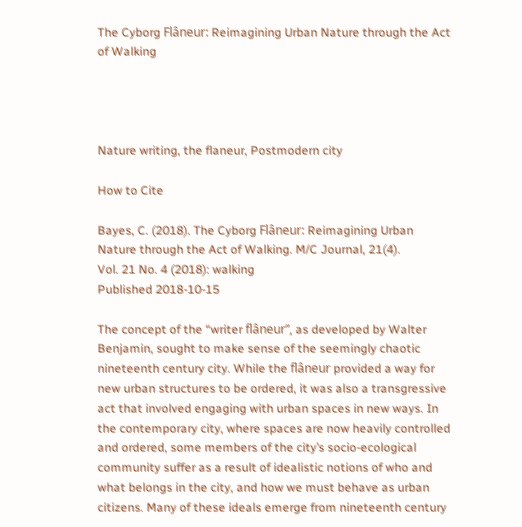The Cyborg Flâneur: Reimagining Urban Nature through the Act of Walking




Nature writing, the flaneur, Postmodern city

How to Cite

Bayes, C. (2018). The Cyborg Flâneur: Reimagining Urban Nature through the Act of Walking. M/C Journal, 21(4).
Vol. 21 No. 4 (2018): walking
Published 2018-10-15

The concept of the “writer flâneur”, as developed by Walter Benjamin, sought to make sense of the seemingly chaotic nineteenth century city. While the flâneur provided a way for new urban structures to be ordered, it was also a transgressive act that involved engaging with urban spaces in new ways. In the contemporary city, where spaces are now heavily controlled and ordered, some members of the city’s socio-ecological community suffer as a result of idealistic notions of who and what belongs in the city, and how we must behave as urban citizens. Many of these ideals emerge from nineteenth century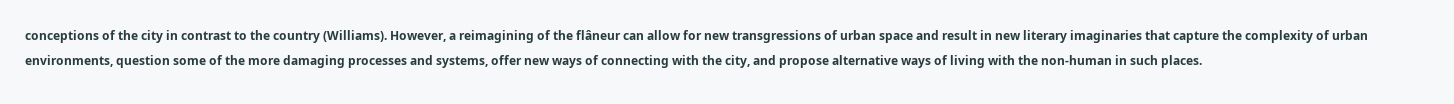conceptions of the city in contrast to the country (Williams). However, a reimagining of the flâneur can allow for new transgressions of urban space and result in new literary imaginaries that capture the complexity of urban environments, question some of the more damaging processes and systems, offer new ways of connecting with the city, and propose alternative ways of living with the non-human in such places.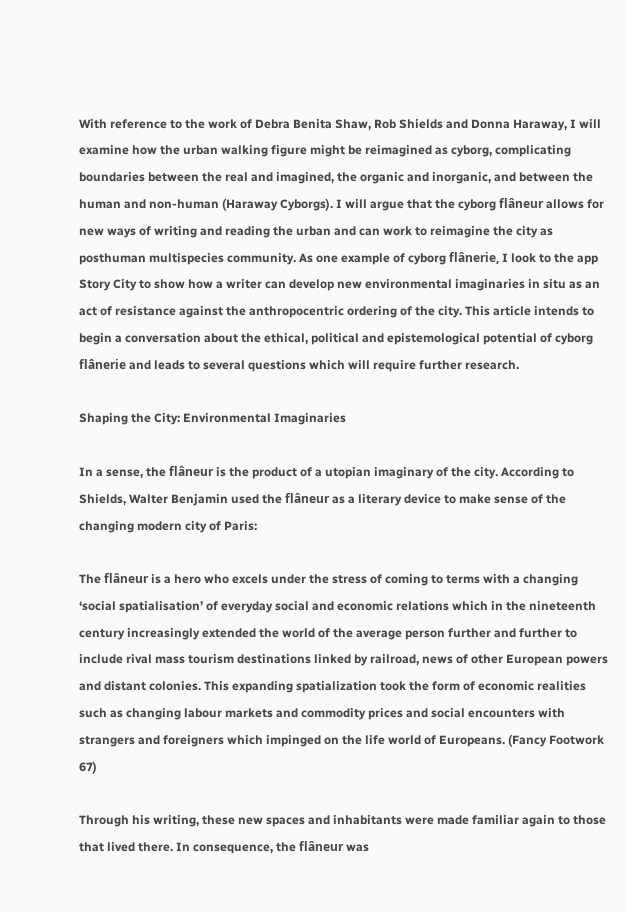With reference to the work of Debra Benita Shaw, Rob Shields and Donna Haraway, I will examine how the urban walking figure might be reimagined as cyborg, complicating boundaries between the real and imagined, the organic and inorganic, and between the human and non-human (Haraway Cyborgs). I will argue that the cyborg flâneur allows for new ways of writing and reading the urban and can work to reimagine the city as posthuman multispecies community. As one example of cyborg flânerie, I look to the app Story City to show how a writer can develop new environmental imaginaries in situ as an act of resistance against the anthropocentric ordering of the city. This article intends to begin a conversation about the ethical, political and epistemological potential of cyborg flânerie and leads to several questions which will require further research.

Shaping the City: Environmental Imaginaries

In a sense, the flâneur is the product of a utopian imaginary of the city. According to Shields, Walter Benjamin used the flâneur as a literary device to make sense of the changing modern city of Paris:

The flâneur is a hero who excels under the stress of coming to terms with a changing ‘social spatialisation’ of everyday social and economic relations which in the nineteenth century increasingly extended the world of the average person further and further to include rival mass tourism destinations linked by railroad, news of other European powers and distant colonies. This expanding spatialization took the form of economic realities such as changing labour markets and commodity prices and social encounters with strangers and foreigners which impinged on the life world of Europeans. (Fancy Footwork 67)

Through his writing, these new spaces and inhabitants were made familiar again to those that lived there. In consequence, the flâneur was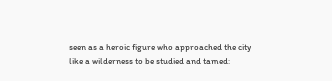seen as a heroic figure who approached the city like a wilderness to be studied and tamed: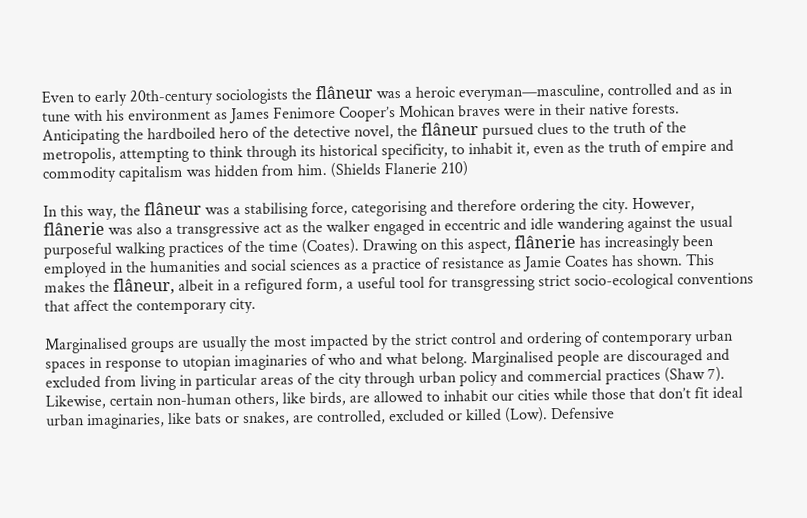Even to early 20th-century sociologists the flâneur was a heroic everyman—masculine, controlled and as in tune with his environment as James Fenimore Cooper’s Mohican braves were in their native forests. Anticipating the hardboiled hero of the detective novel, the flâneur pursued clues to the truth of the metropolis, attempting to think through its historical specificity, to inhabit it, even as the truth of empire and commodity capitalism was hidden from him. (Shields Flanerie 210)

In this way, the flâneur was a stabilising force, categorising and therefore ordering the city. However, flânerie was also a transgressive act as the walker engaged in eccentric and idle wandering against the usual purposeful walking practices of the time (Coates). Drawing on this aspect, flânerie has increasingly been employed in the humanities and social sciences as a practice of resistance as Jamie Coates has shown. This makes the flâneur, albeit in a refigured form, a useful tool for transgressing strict socio-ecological conventions that affect the contemporary city.

Marginalised groups are usually the most impacted by the strict control and ordering of contemporary urban spaces in response to utopian imaginaries of who and what belong. Marginalised people are discouraged and excluded from living in particular areas of the city through urban policy and commercial practices (Shaw 7). Likewise, certain non-human others, like birds, are allowed to inhabit our cities while those that don’t fit ideal urban imaginaries, like bats or snakes, are controlled, excluded or killed (Low). Defensive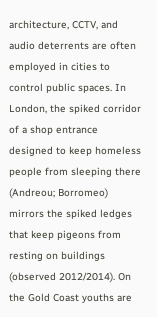architecture, CCTV, and audio deterrents are often employed in cities to control public spaces. In London, the spiked corridor of a shop entrance designed to keep homeless people from sleeping there (Andreou; Borromeo) mirrors the spiked ledges that keep pigeons from resting on buildings (observed 2012/2014). On the Gold Coast youths are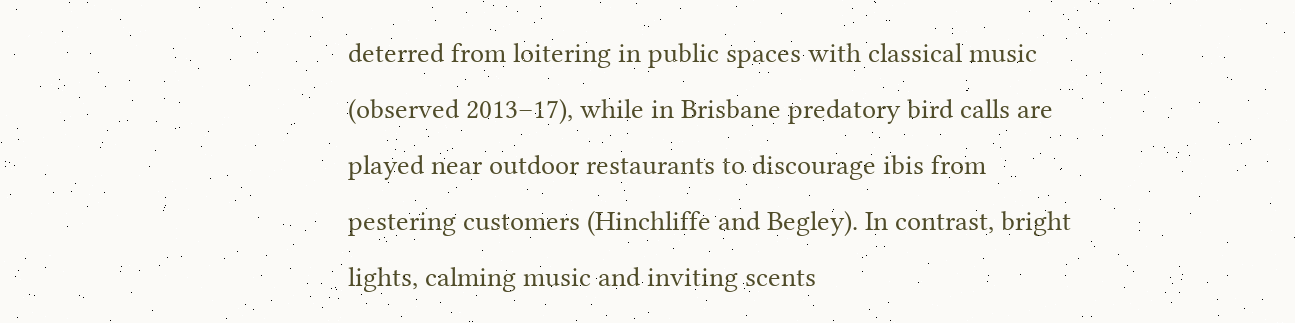deterred from loitering in public spaces with classical music (observed 2013–17), while in Brisbane predatory bird calls are played near outdoor restaurants to discourage ibis from pestering customers (Hinchliffe and Begley). In contrast, bright lights, calming music and inviting scents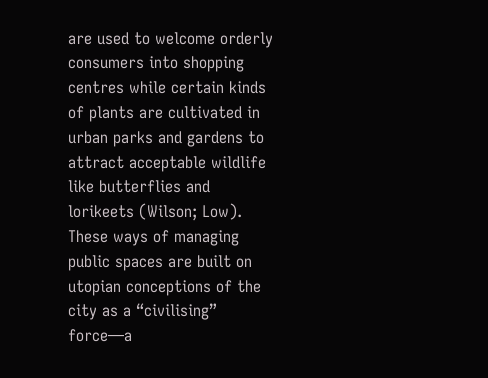are used to welcome orderly consumers into shopping centres while certain kinds of plants are cultivated in urban parks and gardens to attract acceptable wildlife like butterflies and lorikeets (Wilson; Low). These ways of managing public spaces are built on utopian conceptions of the city as a “civilising” force—a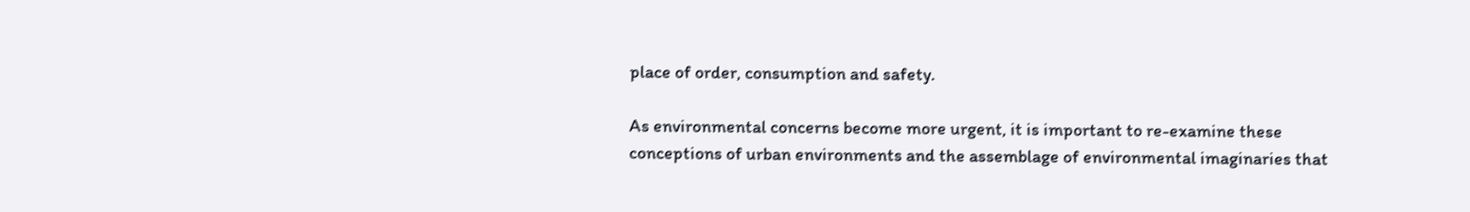place of order, consumption and safety.

As environmental concerns become more urgent, it is important to re-examine these conceptions of urban environments and the assemblage of environmental imaginaries that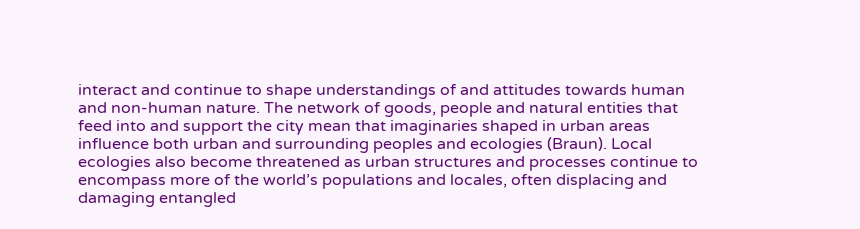interact and continue to shape understandings of and attitudes towards human and non-human nature. The network of goods, people and natural entities that feed into and support the city mean that imaginaries shaped in urban areas influence both urban and surrounding peoples and ecologies (Braun). Local ecologies also become threatened as urban structures and processes continue to encompass more of the world’s populations and locales, often displacing and damaging entangled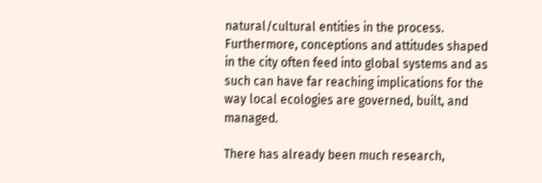natural/cultural entities in the process. Furthermore, conceptions and attitudes shaped in the city often feed into global systems and as such can have far reaching implications for the way local ecologies are governed, built, and managed.

There has already been much research,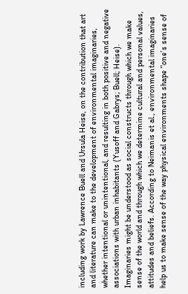including work by Lawrence Buell and Ursula Heise, on the contribution that art and literature can make to the development of environmental imaginaries, whether intentional or unintentional, and resulting in both positive and negative associations with urban inhabitants (Yusoff and Gabrys; Buell; Heise). Imaginaries might be understood as social constructs through which we make sense of the world and through which we determine cultural and personal values, attitudes and beliefs. According to Neimanis et al., environmental imaginaries help us to make sense of the way physical environments shape “one’s sense of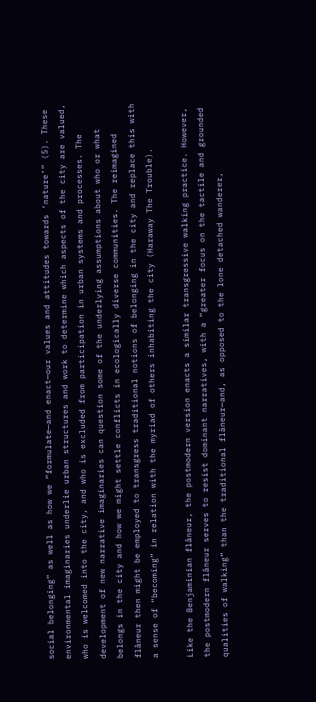social belonging” as well as how we “formulate—and enact—our values and attitudes towards ‘nature’” (5). These environmental imaginaries underlie urban structures and work to determine which aspects of the city are valued, who is welcomed into the city, and who is excluded from participation in urban systems and processes. The development of new narrative imaginaries can question some of the underlying assumptions about who or what belongs in the city and how we might settle conflicts in ecologically diverse communities. The reimagined flâneur then might be employed to transgress traditional notions of belonging in the city and replace this with a sense of “becoming” in relation with the myriad of others inhabiting the city (Haraway The Trouble).

Like the Benjaminian flâneur, the postmodern version enacts a similar transgressive walking practice. However, the postmodern flâneur serves to resist dominant narratives, with a “greater focus on the tactile and grounded qualities of walking” than the traditional flâneur—and, as opposed to the lone detached wanderer,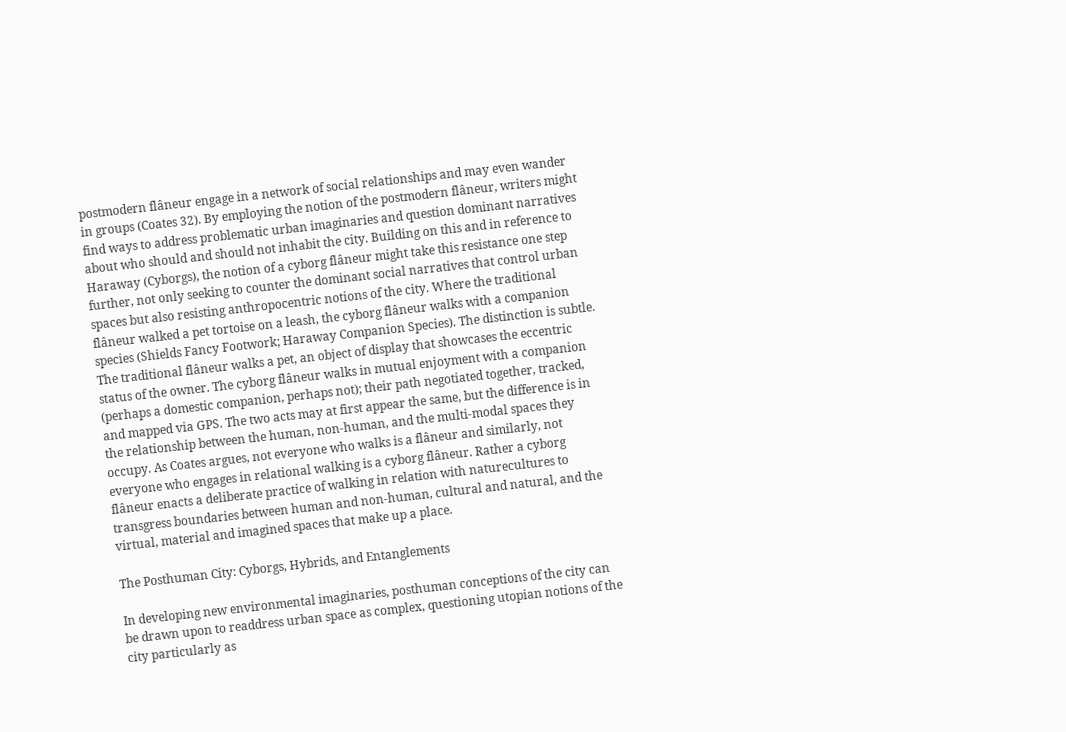postmodern flâneur engage in a network of social relationships and may even wander in groups (Coates 32). By employing the notion of the postmodern flâneur, writers might find ways to address problematic urban imaginaries and question dominant narratives about who should and should not inhabit the city. Building on this and in reference to Haraway (Cyborgs), the notion of a cyborg flâneur might take this resistance one step further, not only seeking to counter the dominant social narratives that control urban spaces but also resisting anthropocentric notions of the city. Where the traditional flâneur walked a pet tortoise on a leash, the cyborg flâneur walks with a companion species (Shields Fancy Footwork; Haraway Companion Species). The distinction is subtle. The traditional flâneur walks a pet, an object of display that showcases the eccentric status of the owner. The cyborg flâneur walks in mutual enjoyment with a companion (perhaps a domestic companion, perhaps not); their path negotiated together, tracked, and mapped via GPS. The two acts may at first appear the same, but the difference is in the relationship between the human, non-human, and the multi-modal spaces they occupy. As Coates argues, not everyone who walks is a flâneur and similarly, not everyone who engages in relational walking is a cyborg flâneur. Rather a cyborg flâneur enacts a deliberate practice of walking in relation with naturecultures to transgress boundaries between human and non-human, cultural and natural, and the virtual, material and imagined spaces that make up a place.

The Posthuman City: Cyborgs, Hybrids, and Entanglements

In developing new environmental imaginaries, posthuman conceptions of the city can be drawn upon to readdress urban space as complex, questioning utopian notions of the city particularly as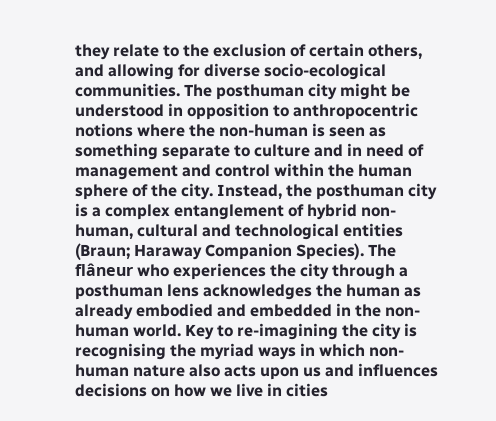they relate to the exclusion of certain others, and allowing for diverse socio-ecological communities. The posthuman city might be understood in opposition to anthropocentric notions where the non-human is seen as something separate to culture and in need of management and control within the human sphere of the city. Instead, the posthuman city is a complex entanglement of hybrid non-human, cultural and technological entities (Braun; Haraway Companion Species). The flâneur who experiences the city through a posthuman lens acknowledges the human as already embodied and embedded in the non-human world. Key to re-imagining the city is recognising the myriad ways in which non-human nature also acts upon us and influences decisions on how we live in cities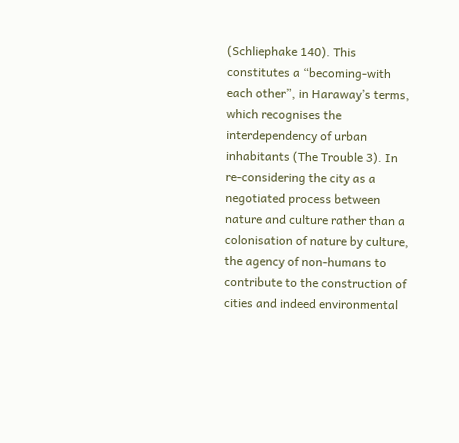(Schliephake 140). This constitutes a “becoming-with each other”, in Haraway’s terms, which recognises the interdependency of urban inhabitants (The Trouble 3). In re-considering the city as a negotiated process between nature and culture rather than a colonisation of nature by culture, the agency of non-humans to contribute to the construction of cities and indeed environmental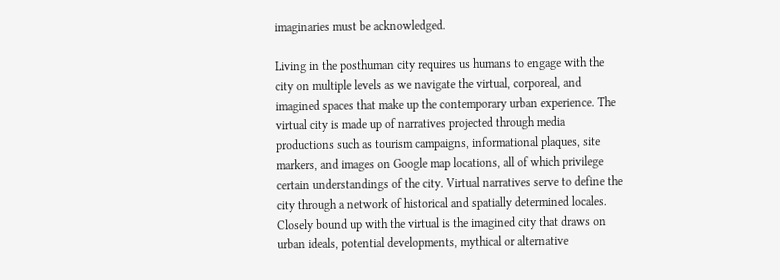imaginaries must be acknowledged.

Living in the posthuman city requires us humans to engage with the city on multiple levels as we navigate the virtual, corporeal, and imagined spaces that make up the contemporary urban experience. The virtual city is made up of narratives projected through media productions such as tourism campaigns, informational plaques, site markers, and images on Google map locations, all of which privilege certain understandings of the city. Virtual narratives serve to define the city through a network of historical and spatially determined locales. Closely bound up with the virtual is the imagined city that draws on urban ideals, potential developments, mythical or alternative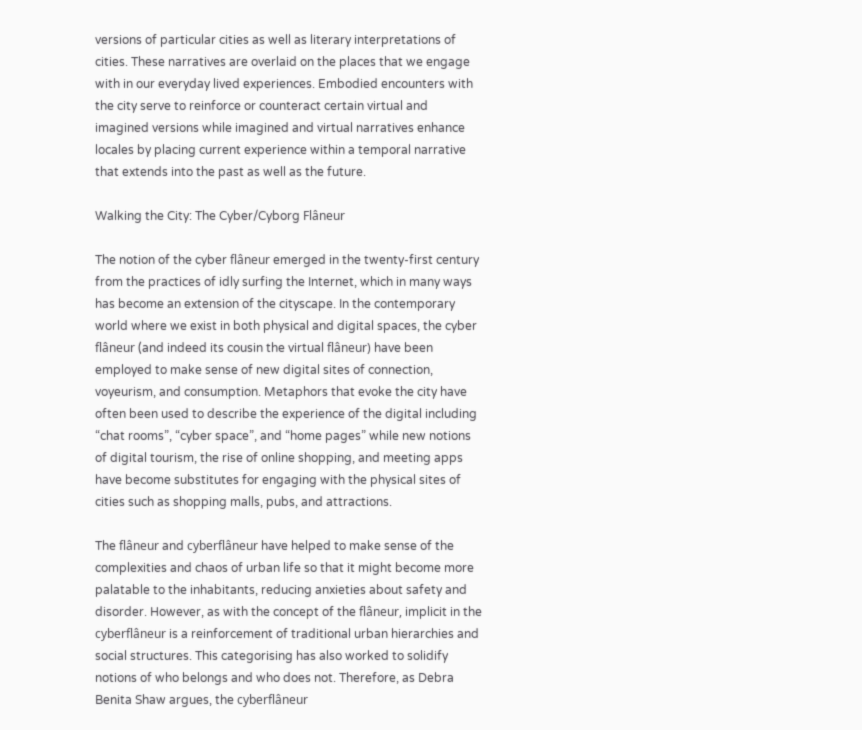versions of particular cities as well as literary interpretations of cities. These narratives are overlaid on the places that we engage with in our everyday lived experiences. Embodied encounters with the city serve to reinforce or counteract certain virtual and imagined versions while imagined and virtual narratives enhance locales by placing current experience within a temporal narrative that extends into the past as well as the future.

Walking the City: The Cyber/Cyborg Flâneur

The notion of the cyber flâneur emerged in the twenty-first century from the practices of idly surfing the Internet, which in many ways has become an extension of the cityscape. In the contemporary world where we exist in both physical and digital spaces, the cyber flâneur (and indeed its cousin the virtual flâneur) have been employed to make sense of new digital sites of connection, voyeurism, and consumption. Metaphors that evoke the city have often been used to describe the experience of the digital including “chat rooms”, “cyber space”, and “home pages” while new notions of digital tourism, the rise of online shopping, and meeting apps have become substitutes for engaging with the physical sites of cities such as shopping malls, pubs, and attractions.

The flâneur and cyberflâneur have helped to make sense of the complexities and chaos of urban life so that it might become more palatable to the inhabitants, reducing anxieties about safety and disorder. However, as with the concept of the flâneur, implicit in the cyberflâneur is a reinforcement of traditional urban hierarchies and social structures. This categorising has also worked to solidify notions of who belongs and who does not. Therefore, as Debra Benita Shaw argues, the cyberflâneur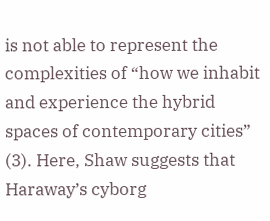is not able to represent the complexities of “how we inhabit and experience the hybrid spaces of contemporary cities” (3). Here, Shaw suggests that Haraway’s cyborg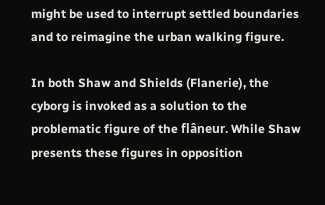might be used to interrupt settled boundaries and to reimagine the urban walking figure.

In both Shaw and Shields (Flanerie), the cyborg is invoked as a solution to the problematic figure of the flâneur. While Shaw presents these figures in opposition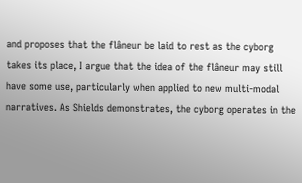and proposes that the flâneur be laid to rest as the cyborg takes its place, I argue that the idea of the flâneur may still have some use, particularly when applied to new multi-modal narratives. As Shields demonstrates, the cyborg operates in the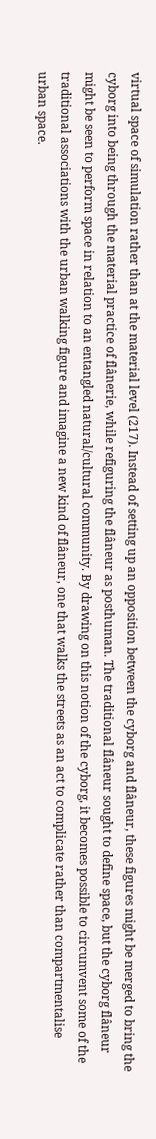virtual space of simulation rather than at the material level (217). Instead of setting up an opposition between the cyborg and flâneur, these figures might be merged to bring the cyborg into being through the material practice of flânerie, while refiguring the flâneur as posthuman. The traditional flâneur sought to define space, but the cyborg flâneur might be seen to perform space in relation to an entangled natural/cultural community. By drawing on this notion of the cyborg, it becomes possible to circumvent some of the traditional associations with the urban walking figure and imagine a new kind of flâneur, one that walks the streets as an act to complicate rather than compartmentalise urban space.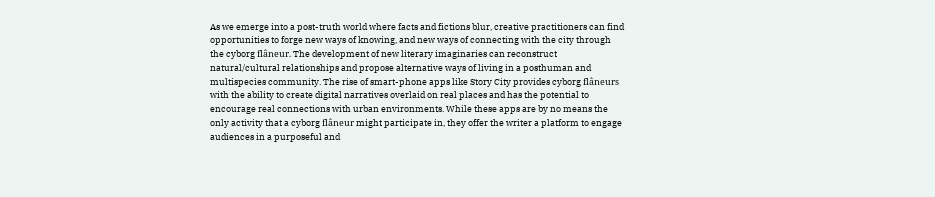As we emerge into a post-truth world where facts and fictions blur, creative practitioners can find opportunities to forge new ways of knowing, and new ways of connecting with the city through the cyborg flâneur. The development of new literary imaginaries can reconstruct natural/cultural relationships and propose alternative ways of living in a posthuman and multispecies community. The rise of smart-phone apps like Story City provides cyborg flâneurs with the ability to create digital narratives overlaid on real places and has the potential to encourage real connections with urban environments. While these apps are by no means the only activity that a cyborg flâneur might participate in, they offer the writer a platform to engage audiences in a purposeful and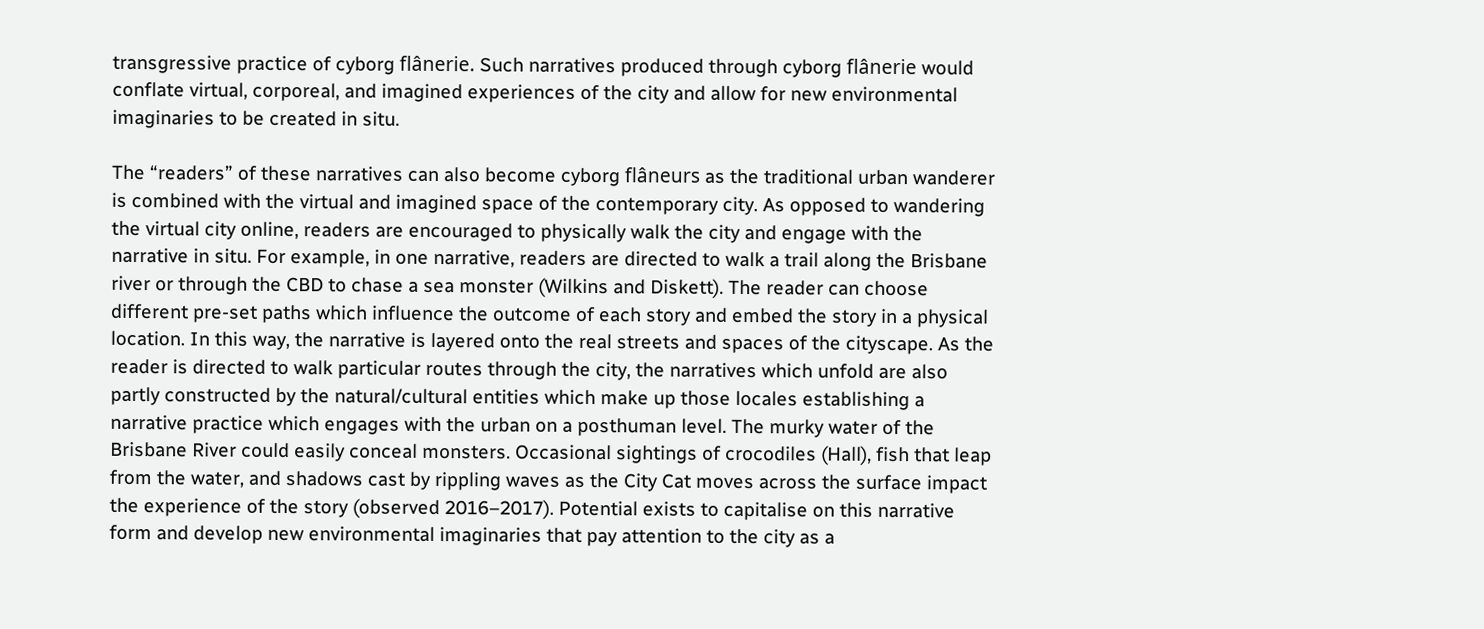transgressive practice of cyborg flânerie. Such narratives produced through cyborg flânerie would conflate virtual, corporeal, and imagined experiences of the city and allow for new environmental imaginaries to be created in situ.

The “readers” of these narratives can also become cyborg flâneurs as the traditional urban wanderer is combined with the virtual and imagined space of the contemporary city. As opposed to wandering the virtual city online, readers are encouraged to physically walk the city and engage with the narrative in situ. For example, in one narrative, readers are directed to walk a trail along the Brisbane river or through the CBD to chase a sea monster (Wilkins and Diskett). The reader can choose different pre-set paths which influence the outcome of each story and embed the story in a physical location. In this way, the narrative is layered onto the real streets and spaces of the cityscape. As the reader is directed to walk particular routes through the city, the narratives which unfold are also partly constructed by the natural/cultural entities which make up those locales establishing a narrative practice which engages with the urban on a posthuman level. The murky water of the Brisbane River could easily conceal monsters. Occasional sightings of crocodiles (Hall), fish that leap from the water, and shadows cast by rippling waves as the City Cat moves across the surface impact the experience of the story (observed 2016–2017). Potential exists to capitalise on this narrative form and develop new environmental imaginaries that pay attention to the city as a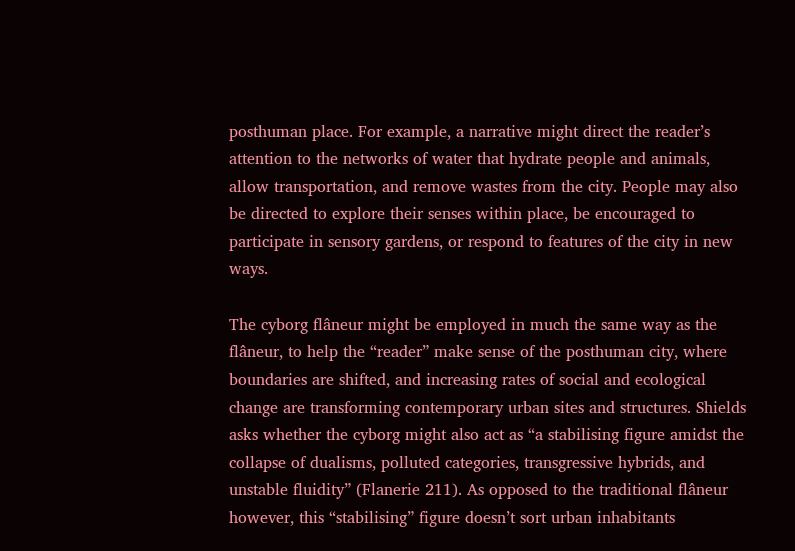posthuman place. For example, a narrative might direct the reader’s attention to the networks of water that hydrate people and animals, allow transportation, and remove wastes from the city. People may also be directed to explore their senses within place, be encouraged to participate in sensory gardens, or respond to features of the city in new ways.

The cyborg flâneur might be employed in much the same way as the flâneur, to help the “reader” make sense of the posthuman city, where boundaries are shifted, and increasing rates of social and ecological change are transforming contemporary urban sites and structures. Shields asks whether the cyborg might also act as “a stabilising figure amidst the collapse of dualisms, polluted categories, transgressive hybrids, and unstable fluidity” (Flanerie 211). As opposed to the traditional flâneur however, this “stabilising” figure doesn’t sort urban inhabitants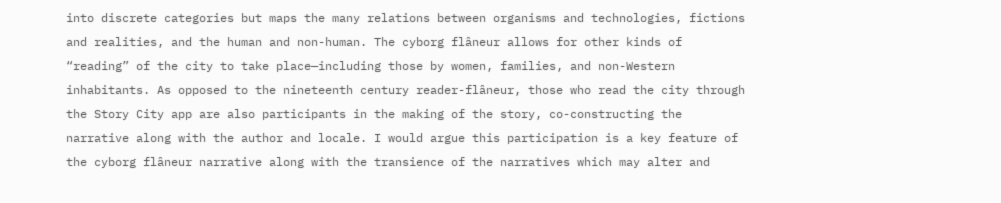into discrete categories but maps the many relations between organisms and technologies, fictions and realities, and the human and non-human. The cyborg flâneur allows for other kinds of “reading” of the city to take place—including those by women, families, and non-Western inhabitants. As opposed to the nineteenth century reader-flâneur, those who read the city through the Story City app are also participants in the making of the story, co-constructing the narrative along with the author and locale. I would argue this participation is a key feature of the cyborg flâneur narrative along with the transience of the narratives which may alter and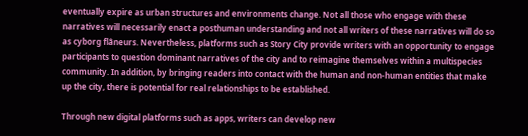eventually expire as urban structures and environments change. Not all those who engage with these narratives will necessarily enact a posthuman understanding and not all writers of these narratives will do so as cyborg flâneurs. Nevertheless, platforms such as Story City provide writers with an opportunity to engage participants to question dominant narratives of the city and to reimagine themselves within a multispecies community. In addition, by bringing readers into contact with the human and non-human entities that make up the city, there is potential for real relationships to be established.

Through new digital platforms such as apps, writers can develop new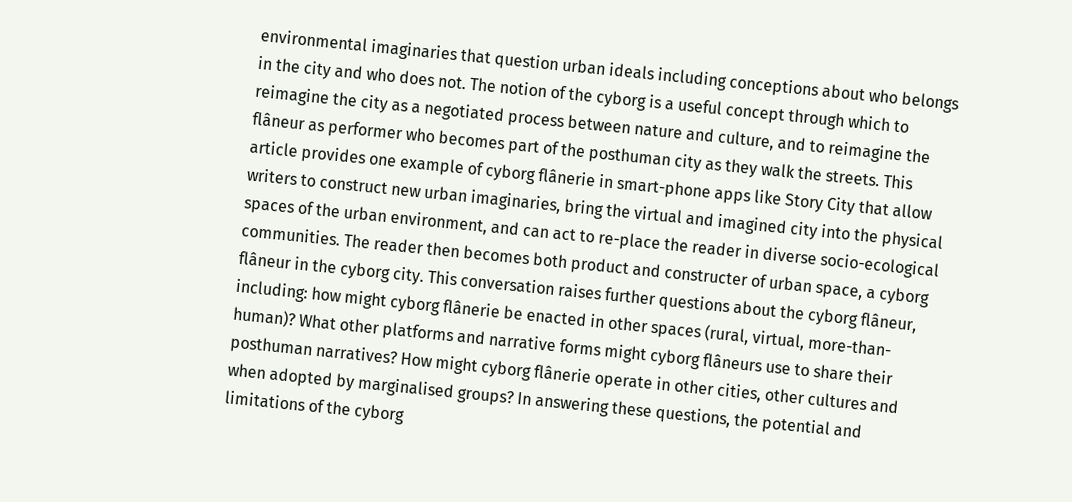environmental imaginaries that question urban ideals including conceptions about who belongs in the city and who does not. The notion of the cyborg is a useful concept through which to reimagine the city as a negotiated process between nature and culture, and to reimagine the flâneur as performer who becomes part of the posthuman city as they walk the streets. This article provides one example of cyborg flânerie in smart-phone apps like Story City that allow writers to construct new urban imaginaries, bring the virtual and imagined city into the physical spaces of the urban environment, and can act to re-place the reader in diverse socio-ecological communities. The reader then becomes both product and constructer of urban space, a cyborg flâneur in the cyborg city. This conversation raises further questions about the cyborg flâneur, including: how might cyborg flânerie be enacted in other spaces (rural, virtual, more-than-human)? What other platforms and narrative forms might cyborg flâneurs use to share their posthuman narratives? How might cyborg flânerie operate in other cities, other cultures and when adopted by marginalised groups? In answering these questions, the potential and limitations of the cyborg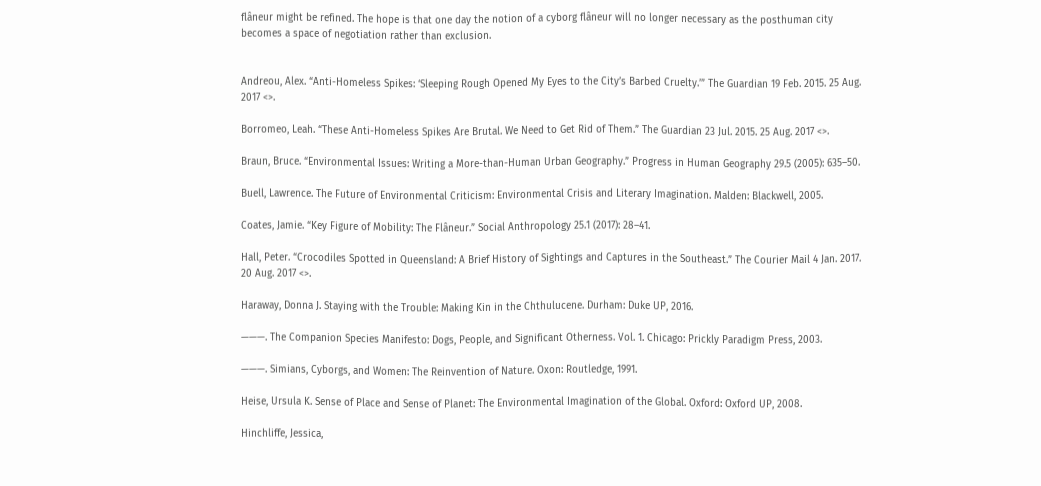flâneur might be refined. The hope is that one day the notion of a cyborg flâneur will no longer necessary as the posthuman city becomes a space of negotiation rather than exclusion.


Andreou, Alex. “Anti-Homeless Spikes: ‘Sleeping Rough Opened My Eyes to the City’s Barbed Cruelty.’” The Guardian 19 Feb. 2015. 25 Aug. 2017 <>.

Borromeo, Leah. “These Anti-Homeless Spikes Are Brutal. We Need to Get Rid of Them.” The Guardian 23 Jul. 2015. 25 Aug. 2017 <>.

Braun, Bruce. “Environmental Issues: Writing a More-than-Human Urban Geography.” Progress in Human Geography 29.5 (2005): 635–50.

Buell, Lawrence. The Future of Environmental Criticism: Environmental Crisis and Literary Imagination. Malden: Blackwell, 2005.

Coates, Jamie. “Key Figure of Mobility: The Flâneur.” Social Anthropology 25.1 (2017): 28–41.

Hall, Peter. “Crocodiles Spotted in Queensland: A Brief History of Sightings and Captures in the Southeast.” The Courier Mail 4 Jan. 2017. 20 Aug. 2017 <>.

Haraway, Donna J. Staying with the Trouble: Making Kin in the Chthulucene. Durham: Duke UP, 2016.

———. The Companion Species Manifesto: Dogs, People, and Significant Otherness. Vol. 1. Chicago: Prickly Paradigm Press, 2003.

———. Simians, Cyborgs, and Women: The Reinvention of Nature. Oxon: Routledge, 1991.

Heise, Ursula K. Sense of Place and Sense of Planet: The Environmental Imagination of the Global. Oxford: Oxford UP, 2008.

Hinchliffe, Jessica,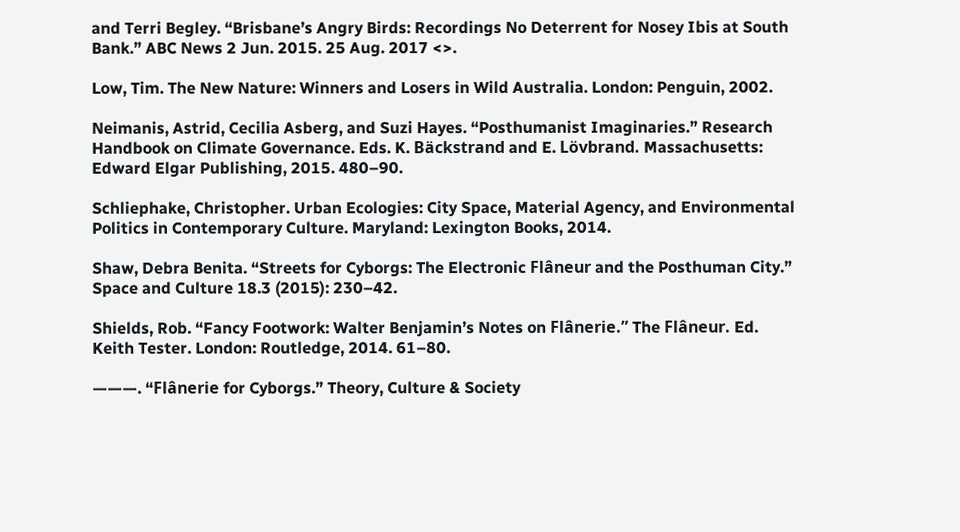and Terri Begley. “Brisbane’s Angry Birds: Recordings No Deterrent for Nosey Ibis at South Bank.” ABC News 2 Jun. 2015. 25 Aug. 2017 <>.

Low, Tim. The New Nature: Winners and Losers in Wild Australia. London: Penguin, 2002.

Neimanis, Astrid, Cecilia Asberg, and Suzi Hayes. “Posthumanist Imaginaries.” Research Handbook on Climate Governance. Eds. K. Bäckstrand and E. Lövbrand. Massachusetts: Edward Elgar Publishing, 2015. 480–90.

Schliephake, Christopher. Urban Ecologies: City Space, Material Agency, and Environmental Politics in Contemporary Culture. Maryland: Lexington Books, 2014.

Shaw, Debra Benita. “Streets for Cyborgs: The Electronic Flâneur and the Posthuman City.” Space and Culture 18.3 (2015): 230–42.

Shields, Rob. “Fancy Footwork: Walter Benjamin’s Notes on Flânerie.” The Flâneur. Ed. Keith Tester. London: Routledge, 2014. 61–80.

———. “Flânerie for Cyborgs.” Theory, Culture & Society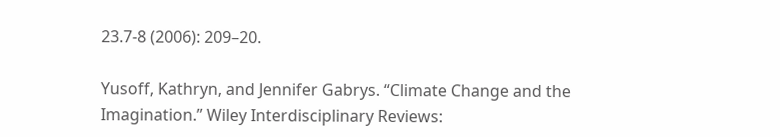23.7-8 (2006): 209–20.

Yusoff, Kathryn, and Jennifer Gabrys. “Climate Change and the Imagination.” Wiley Interdisciplinary Reviews: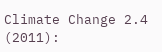Climate Change 2.4 (2011):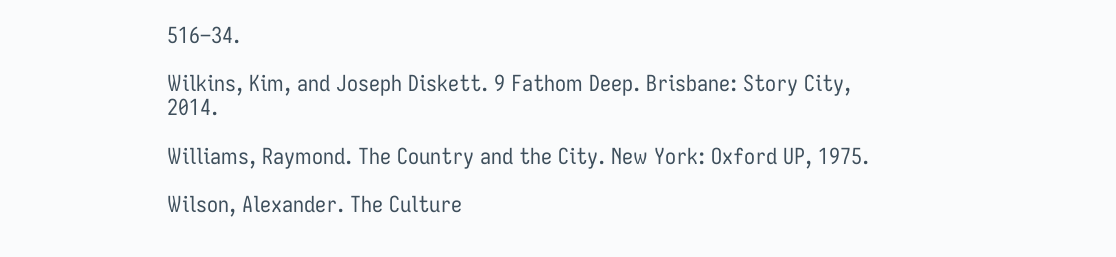516–34.

Wilkins, Kim, and Joseph Diskett. 9 Fathom Deep. Brisbane: Story City, 2014.

Williams, Raymond. The Country and the City. New York: Oxford UP, 1975.

Wilson, Alexander. The Culture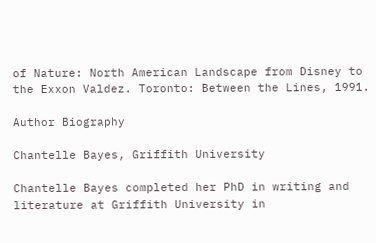of Nature: North American Landscape from Disney to the Exxon Valdez. Toronto: Between the Lines, 1991.

Author Biography

Chantelle Bayes, Griffith University

Chantelle Bayes completed her PhD in writing and literature at Griffith University in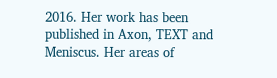2016. Her work has been published in Axon, TEXT and Meniscus. Her areas of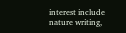interest include nature writing,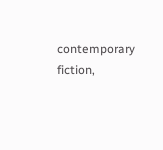contemporary fiction,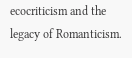ecocriticism and the legacy of Romanticism.